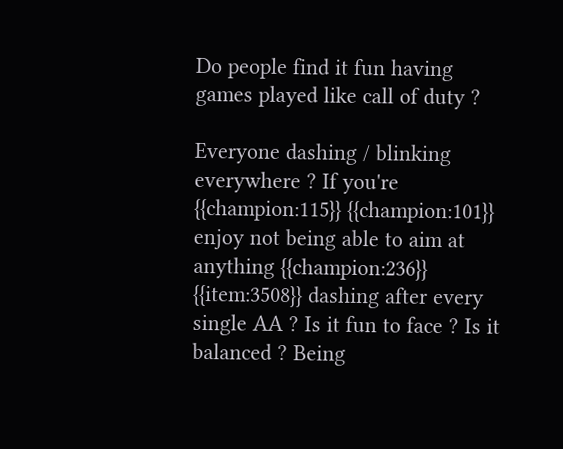Do people find it fun having games played like call of duty ?

Everyone dashing / blinking everywhere ? If you're {{champion:115}} {{champion:101}} enjoy not being able to aim at anything {{champion:236}} {{item:3508}} dashing after every single AA ? Is it fun to face ? Is it balanced ? Being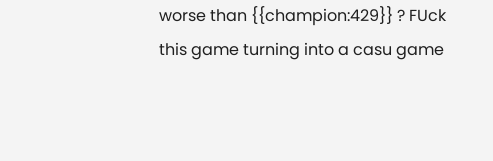worse than {{champion:429}} ? FUck this game turning into a casu game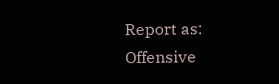Report as:
Offensive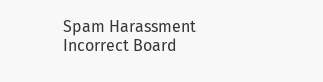Spam Harassment Incorrect Board